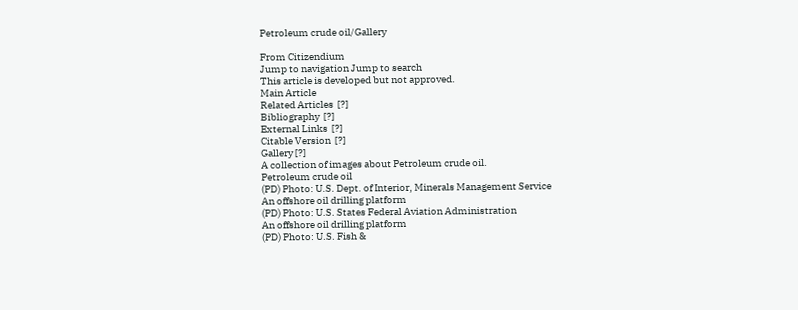Petroleum crude oil/Gallery

From Citizendium
Jump to navigation Jump to search
This article is developed but not approved.
Main Article
Related Articles  [?]
Bibliography  [?]
External Links  [?]
Citable Version  [?]
Gallery [?]
A collection of images about Petroleum crude oil.
Petroleum crude oil
(PD) Photo: U.S. Dept. of Interior, Minerals Management Service
An offshore oil drilling platform
(PD) Photo: U.S. States Federal Aviation Administration
An offshore oil drilling platform
(PD) Photo: U.S. Fish &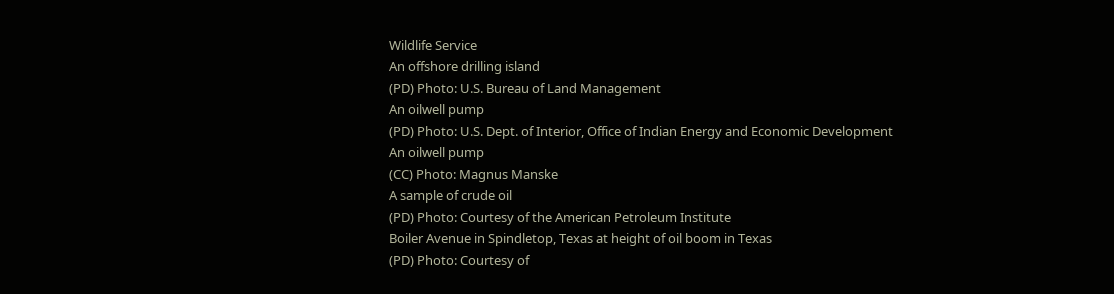Wildlife Service
An offshore drilling island
(PD) Photo: U.S. Bureau of Land Management
An oilwell pump
(PD) Photo: U.S. Dept. of Interior, Office of Indian Energy and Economic Development
An oilwell pump
(CC) Photo: Magnus Manske
A sample of crude oil
(PD) Photo: Courtesy of the American Petroleum Institute
Boiler Avenue in Spindletop, Texas at height of oil boom in Texas
(PD) Photo: Courtesy of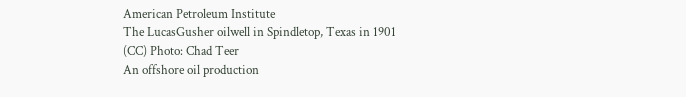American Petroleum Institute
The LucasGusher oilwell in Spindletop, Texas in 1901
(CC) Photo: Chad Teer
An offshore oil production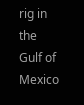rig in the Gulf of Mexico